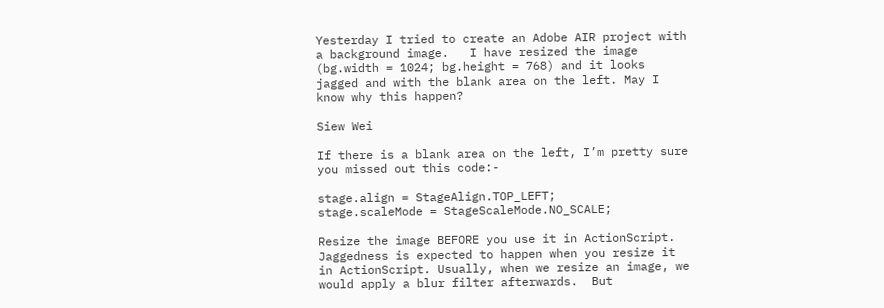Yesterday I tried to create an Adobe AIR project with a background image.   I have resized the image (bg.width = 1024; bg.height = 768) and it looks jagged and with the blank area on the left. May I know why this happen?

Siew Wei

If there is a blank area on the left, I’m pretty sure you missed out this code:-

stage.align = StageAlign.TOP_LEFT;
stage.scaleMode = StageScaleMode.NO_SCALE;

Resize the image BEFORE you use it in ActionScript. Jaggedness is expected to happen when you resize it in ActionScript. Usually, when we resize an image, we would apply a blur filter afterwards.  But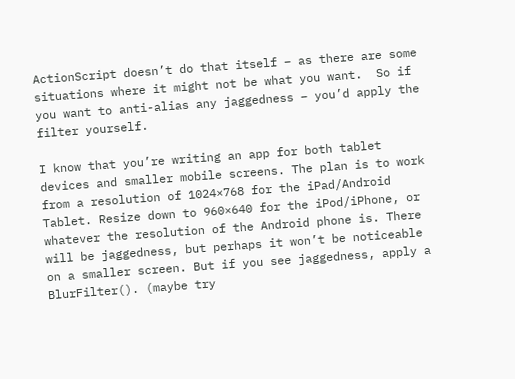ActionScript doesn’t do that itself – as there are some situations where it might not be what you want.  So if you want to anti-alias any jaggedness – you’d apply the filter yourself.

I know that you’re writing an app for both tablet devices and smaller mobile screens. The plan is to work from a resolution of 1024×768 for the iPad/Android Tablet. Resize down to 960×640 for the iPod/iPhone, or whatever the resolution of the Android phone is. There will be jaggedness, but perhaps it won’t be noticeable on a smaller screen. But if you see jaggedness, apply a BlurFilter(). (maybe try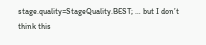stage.quality=StageQuality.BEST; … but I don’t think this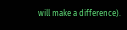will make a difference).